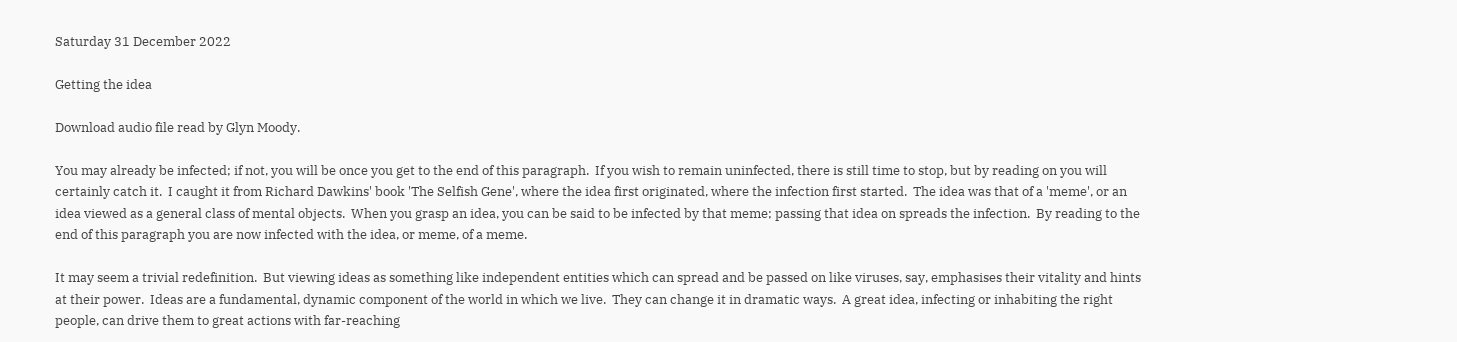Saturday 31 December 2022

Getting the idea

Download audio file read by Glyn Moody.

You may already be infected; if not, you will be once you get to the end of this paragraph.  If you wish to remain uninfected, there is still time to stop, but by reading on you will certainly catch it.  I caught it from Richard Dawkins' book 'The Selfish Gene', where the idea first originated, where the infection first started.  The idea was that of a 'meme', or an idea viewed as a general class of mental objects.  When you grasp an idea, you can be said to be infected by that meme; passing that idea on spreads the infection.  By reading to the end of this paragraph you are now infected with the idea, or meme, of a meme.

It may seem a trivial redefinition.  But viewing ideas as something like independent entities which can spread and be passed on like viruses, say, emphasises their vitality and hints at their power.  Ideas are a fundamental, dynamic component of the world in which we live.  They can change it in dramatic ways.  A great idea, infecting or inhabiting the right people, can drive them to great actions with far-reaching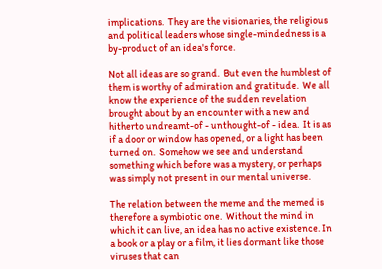implications.  They are the visionaries, the religious and political leaders whose single-mindedness is a by-product of an idea's force.

Not all ideas are so grand.  But even the humblest of them is worthy of admiration and gratitude.  We all know the experience of the sudden revelation brought about by an encounter with a new and hitherto undreamt-of - unthought-of - idea.  It is as if a door or window has opened, or a light has been turned on.  Somehow we see and understand something which before was a mystery, or perhaps was simply not present in our mental universe.

The relation between the meme and the memed is therefore a symbiotic one.  Without the mind in which it can live, an idea has no active existence. In a book or a play or a film, it lies dormant like those viruses that can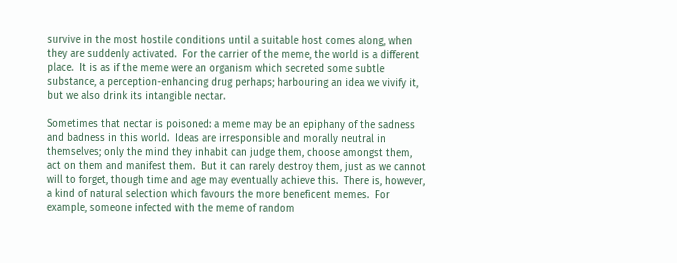survive in the most hostile conditions until a suitable host comes along, when they are suddenly activated.  For the carrier of the meme, the world is a different place.  It is as if the meme were an organism which secreted some subtle substance, a perception-enhancing drug perhaps; harbouring an idea we vivify it, but we also drink its intangible nectar.

Sometimes that nectar is poisoned: a meme may be an epiphany of the sadness and badness in this world.  Ideas are irresponsible and morally neutral in themselves; only the mind they inhabit can judge them, choose amongst them, act on them and manifest them.  But it can rarely destroy them, just as we cannot will to forget, though time and age may eventually achieve this.  There is, however, a kind of natural selection which favours the more beneficent memes.  For example, someone infected with the meme of random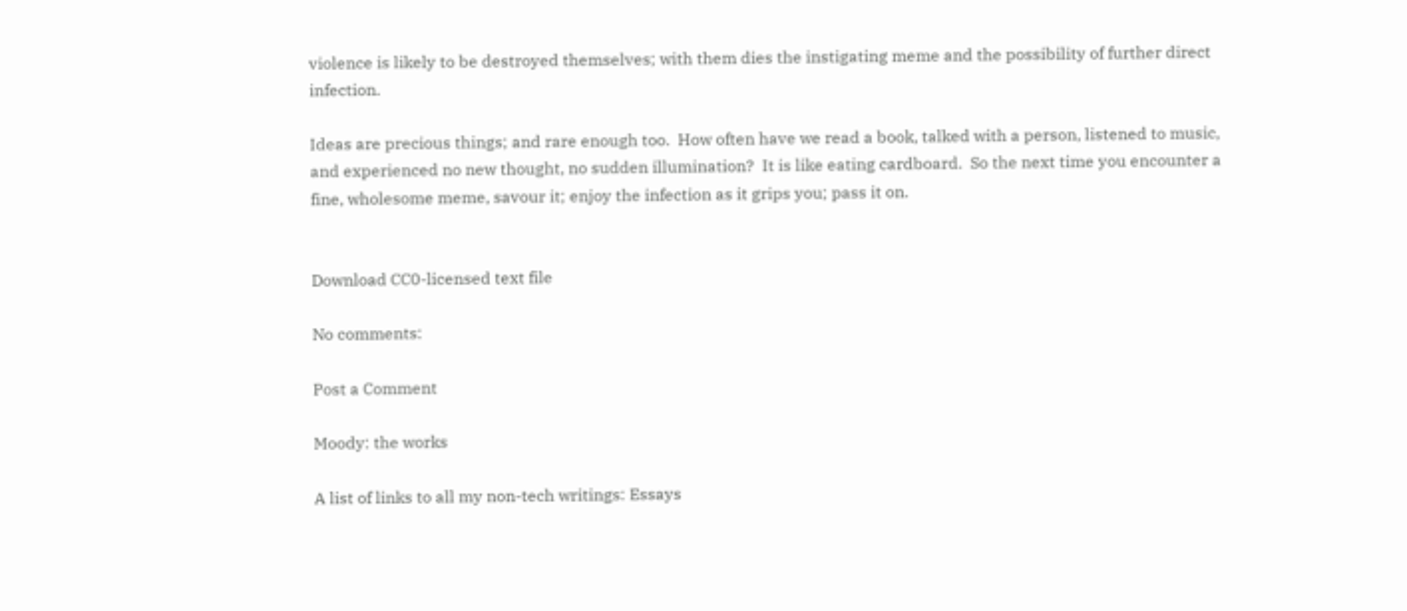violence is likely to be destroyed themselves; with them dies the instigating meme and the possibility of further direct infection.

Ideas are precious things; and rare enough too.  How often have we read a book, talked with a person, listened to music, and experienced no new thought, no sudden illumination?  It is like eating cardboard.  So the next time you encounter a fine, wholesome meme, savour it; enjoy the infection as it grips you; pass it on.


Download CC0-licensed text file

No comments:

Post a Comment

Moody: the works

A list of links to all my non-tech writings: Essays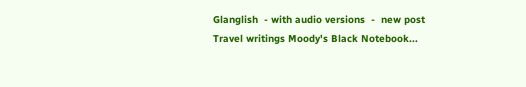Glanglish  - with audio versions  -  new post Travel writings Moody's Black Notebook...